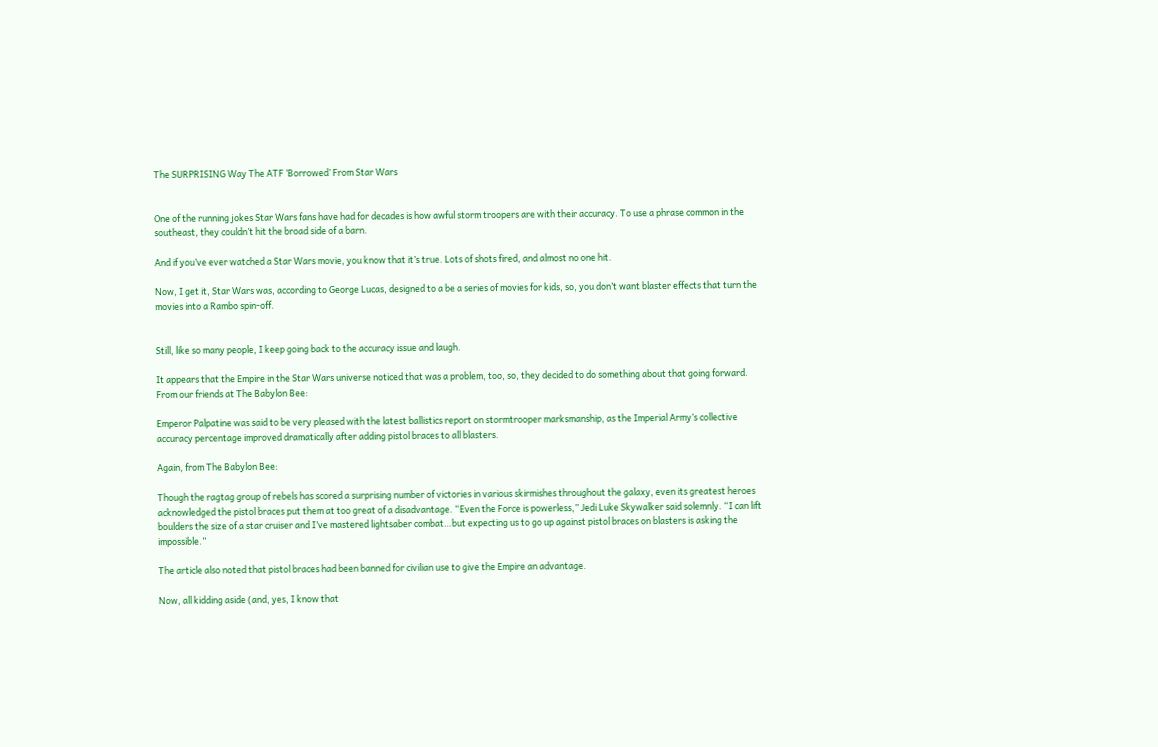The SURPRISING Way The ATF ‘Borrowed’ From Star Wars


One of the running jokes Star Wars fans have had for decades is how awful storm troopers are with their accuracy. To use a phrase common in the southeast, they couldn’t hit the broad side of a barn.

And if you’ve ever watched a Star Wars movie, you know that it’s true. Lots of shots fired, and almost no one hit.

Now, I get it, Star Wars was, according to George Lucas, designed to a be a series of movies for kids, so, you don’t want blaster effects that turn the movies into a Rambo spin-off.


Still, like so many people, I keep going back to the accuracy issue and laugh.

It appears that the Empire in the Star Wars universe noticed that was a problem, too, so, they decided to do something about that going forward. From our friends at The Babylon Bee:

Emperor Palpatine was said to be very pleased with the latest ballistics report on stormtrooper marksmanship, as the Imperial Army’s collective accuracy percentage improved dramatically after adding pistol braces to all blasters.

Again, from The Babylon Bee:

Though the ragtag group of rebels has scored a surprising number of victories in various skirmishes throughout the galaxy, even its greatest heroes acknowledged the pistol braces put them at too great of a disadvantage. “Even the Force is powerless,” Jedi Luke Skywalker said solemnly. “I can lift boulders the size of a star cruiser and I’ve mastered lightsaber combat…but expecting us to go up against pistol braces on blasters is asking the impossible.”

The article also noted that pistol braces had been banned for civilian use to give the Empire an advantage.

Now, all kidding aside (and, yes, I know that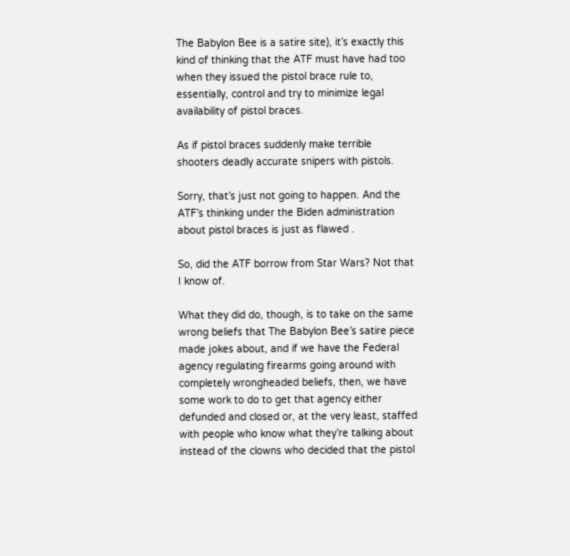The Babylon Bee is a satire site), it’s exactly this kind of thinking that the ATF must have had too when they issued the pistol brace rule to, essentially, control and try to minimize legal availability of pistol braces.

As if pistol braces suddenly make terrible shooters deadly accurate snipers with pistols.

Sorry, that’s just not going to happen. And the ATF’s thinking under the Biden administration about pistol braces is just as flawed .

So, did the ATF borrow from Star Wars? Not that I know of.

What they did do, though, is to take on the same wrong beliefs that The Babylon Bee’s satire piece made jokes about, and if we have the Federal agency regulating firearms going around with completely wrongheaded beliefs, then, we have some work to do to get that agency either defunded and closed or, at the very least, staffed with people who know what they’re talking about instead of the clowns who decided that the pistol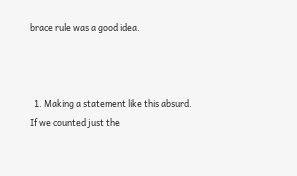brace rule was a good idea.



  1. Making a statement like this absurd. If we counted just the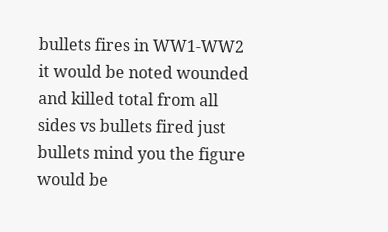bullets fires in WW1-WW2 it would be noted wounded and killed total from all sides vs bullets fired just bullets mind you the figure would be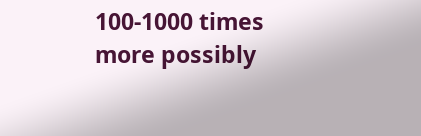100-1000 times more possibly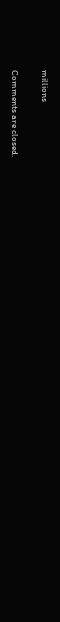millions

Comments are closed.